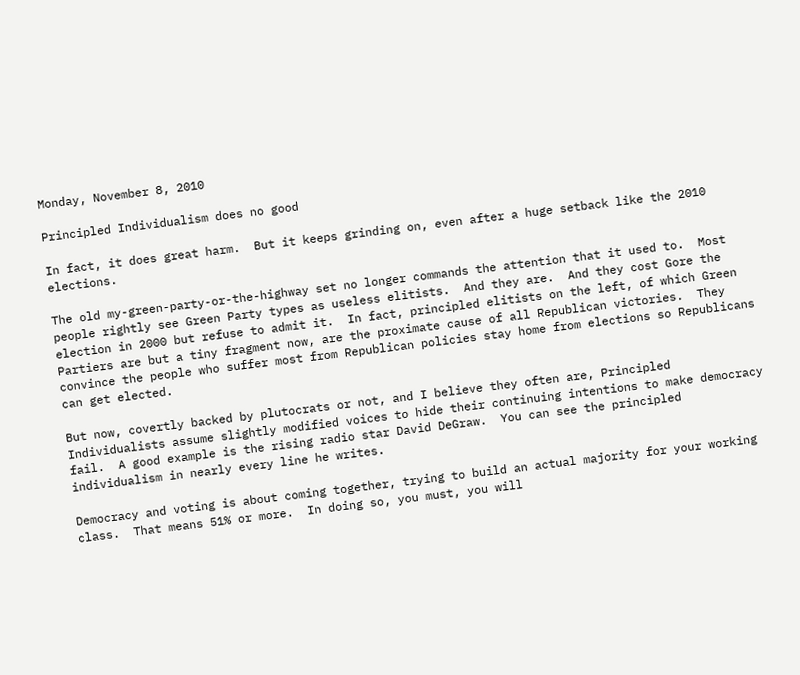Monday, November 8, 2010

Principled Individualism does no good

In fact, it does great harm.  But it keeps grinding on, even after a huge setback like the 2010 elections.

The old my-green-party-or-the-highway set no longer commands the attention that it used to.  Most people rightly see Green Party types as useless elitists.  And they are.  And they cost Gore the election in 2000 but refuse to admit it.  In fact, principled elitists on the left, of which Green Partiers are but a tiny fragment now, are the proximate cause of all Republican victories.  They convince the people who suffer most from Republican policies stay home from elections so Republicans can get elected.

But now, covertly backed by plutocrats or not, and I believe they often are, Principled Individualists assume slightly modified voices to hide their continuing intentions to make democracy fail.  A good example is the rising radio star David DeGraw.  You can see the principled individualism in nearly every line he writes.

Democracy and voting is about coming together, trying to build an actual majority for your working class.  That means 51% or more.  In doing so, you must, you will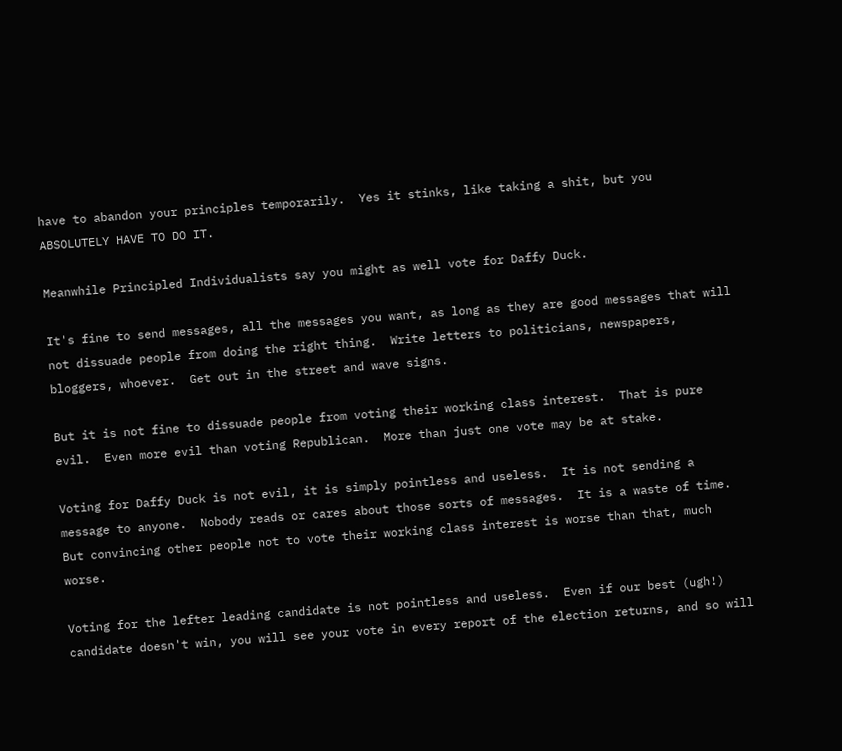have to abandon your principles temporarily.  Yes it stinks, like taking a shit, but you ABSOLUTELY HAVE TO DO IT.

Meanwhile Principled Individualists say you might as well vote for Daffy Duck.

It's fine to send messages, all the messages you want, as long as they are good messages that will not dissuade people from doing the right thing.  Write letters to politicians, newspapers, bloggers, whoever.  Get out in the street and wave signs.

But it is not fine to dissuade people from voting their working class interest.  That is pure evil.  Even more evil than voting Republican.  More than just one vote may be at stake.

Voting for Daffy Duck is not evil, it is simply pointless and useless.  It is not sending a message to anyone.  Nobody reads or cares about those sorts of messages.  It is a waste of time.  But convincing other people not to vote their working class interest is worse than that, much worse.

Voting for the lefter leading candidate is not pointless and useless.  Even if our best (ugh!) candidate doesn't win, you will see your vote in every report of the election returns, and so will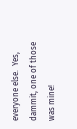everyone else.  Yes, dammit, one of those was mine!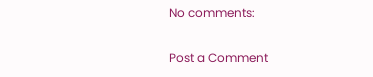No comments:

Post a Comment